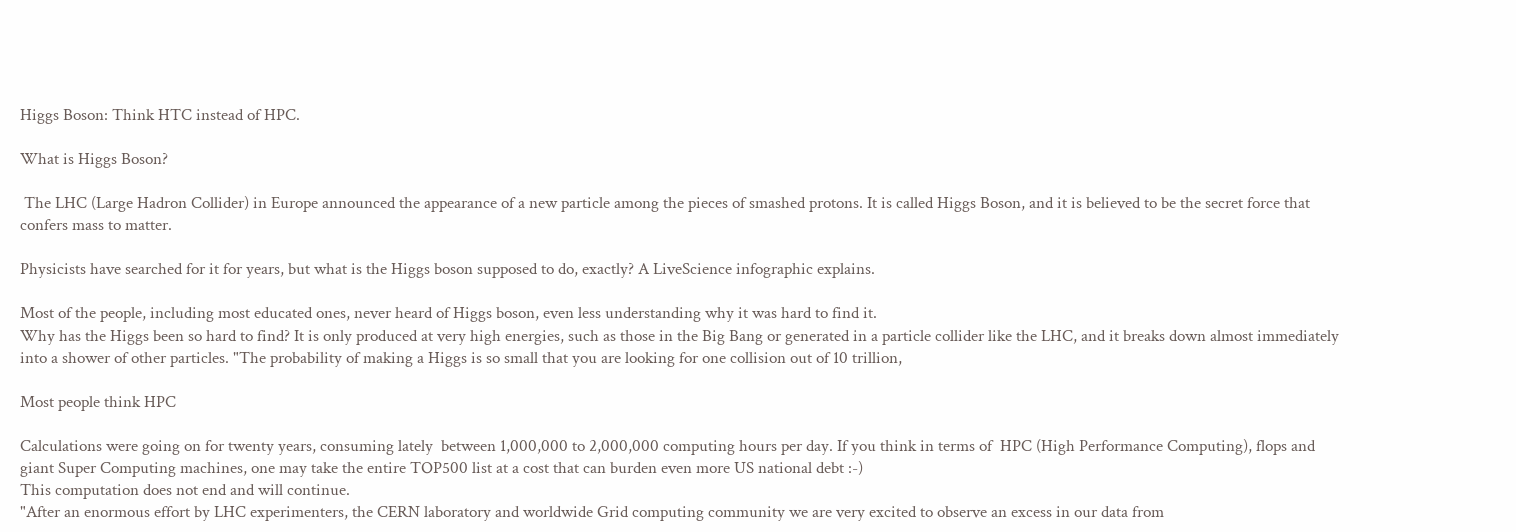Higgs Boson: Think HTC instead of HPC.

What is Higgs Boson?

 The LHC (Large Hadron Collider) in Europe announced the appearance of a new particle among the pieces of smashed protons. It is called Higgs Boson, and it is believed to be the secret force that confers mass to matter.

Physicists have searched for it for years, but what is the Higgs boson supposed to do, exactly? A LiveScience infographic explains.

Most of the people, including most educated ones, never heard of Higgs boson, even less understanding why it was hard to find it.
Why has the Higgs been so hard to find? It is only produced at very high energies, such as those in the Big Bang or generated in a particle collider like the LHC, and it breaks down almost immediately into a shower of other particles. "The probability of making a Higgs is so small that you are looking for one collision out of 10 trillion,

Most people think HPC

Calculations were going on for twenty years, consuming lately  between 1,000,000 to 2,000,000 computing hours per day. If you think in terms of  HPC (High Performance Computing), flops and giant Super Computing machines, one may take the entire TOP500 list at a cost that can burden even more US national debt :-)
This computation does not end and will continue.
"After an enormous effort by LHC experimenters, the CERN laboratory and worldwide Grid computing community we are very excited to observe an excess in our data from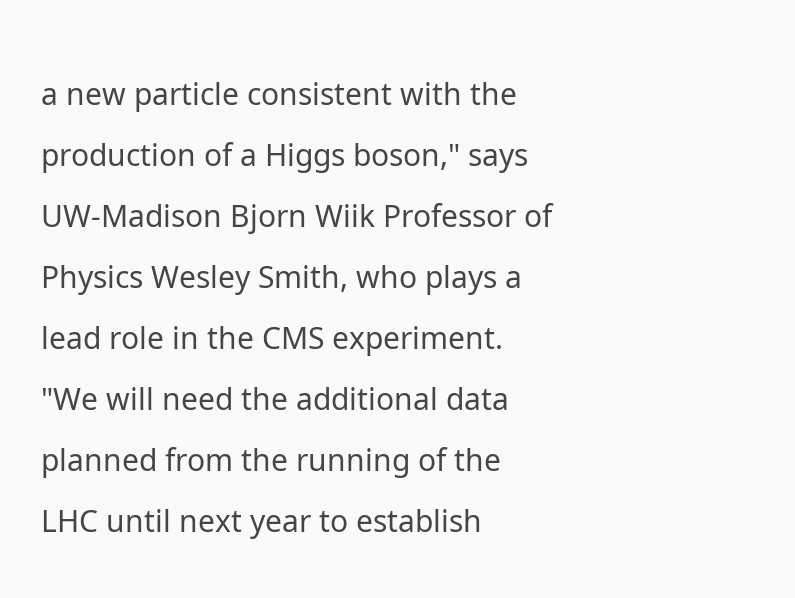a new particle consistent with the production of a Higgs boson," says UW-Madison Bjorn Wiik Professor of Physics Wesley Smith, who plays a lead role in the CMS experiment. "We will need the additional data planned from the running of the LHC until next year to establish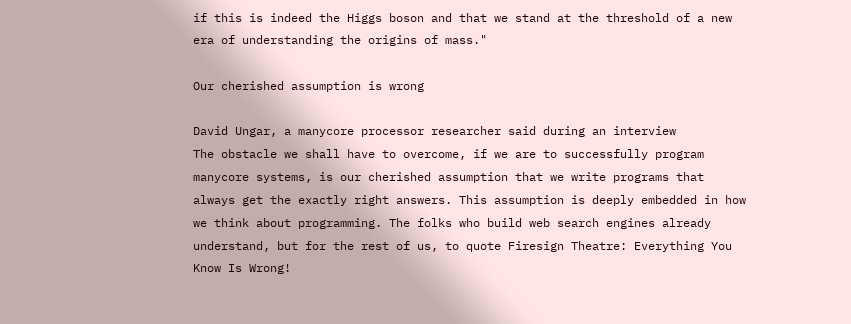if this is indeed the Higgs boson and that we stand at the threshold of a new era of understanding the origins of mass."

Our cherished assumption is wrong

David Ungar, a manycore processor researcher said during an interview
The obstacle we shall have to overcome, if we are to successfully program manycore systems, is our cherished assumption that we write programs that always get the exactly right answers. This assumption is deeply embedded in how we think about programming. The folks who build web search engines already understand, but for the rest of us, to quote Firesign Theatre: Everything You Know Is Wrong!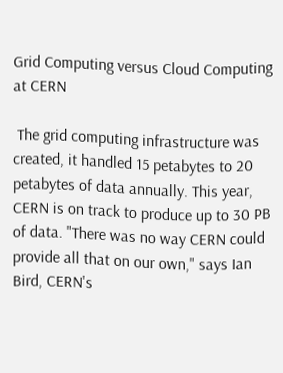Grid Computing versus Cloud Computing at CERN

 The grid computing infrastructure was created, it handled 15 petabytes to 20 petabytes of data annually. This year, CERN is on track to produce up to 30 PB of data. "There was no way CERN could provide all that on our own," says Ian Bird, CERN's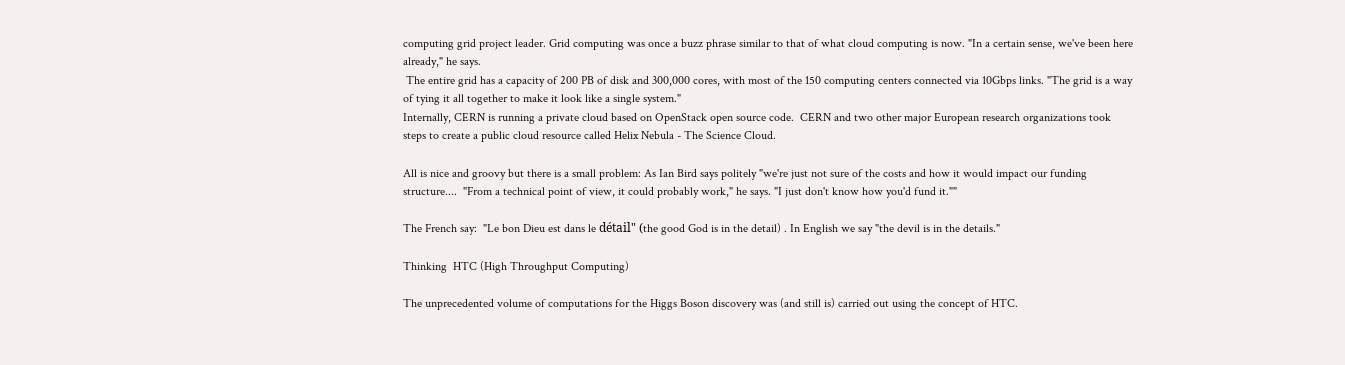computing grid project leader. Grid computing was once a buzz phrase similar to that of what cloud computing is now. "In a certain sense, we've been here already," he says.
 The entire grid has a capacity of 200 PB of disk and 300,000 cores, with most of the 150 computing centers connected via 10Gbps links. "The grid is a way of tying it all together to make it look like a single system."
Internally, CERN is running a private cloud based on OpenStack open source code.  CERN and two other major European research organizations took steps to create a public cloud resource called Helix Nebula - The Science Cloud.

All is nice and groovy but there is a small problem: As Ian Bird says politely "we're just not sure of the costs and how it would impact our funding structure....  "From a technical point of view, it could probably work," he says. "I just don't know how you'd fund it.""

The French say:  "Le bon Dieu est dans le détail" (the good God is in the detail) . In English we say "the devil is in the details."

Thinking  HTC (High Throughput Computing)

The unprecedented volume of computations for the Higgs Boson discovery was (and still is) carried out using the concept of HTC.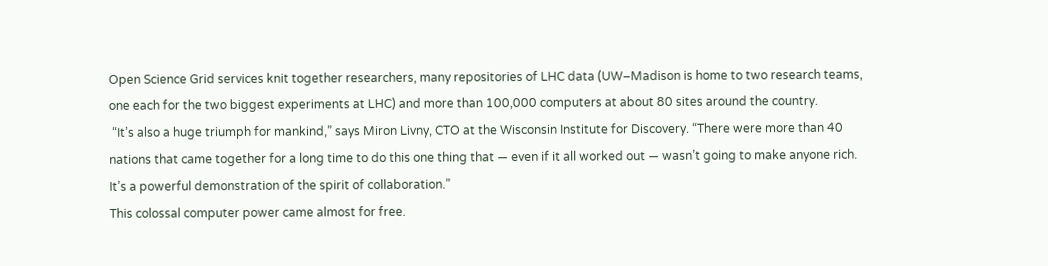Open Science Grid services knit together researchers, many repositories of LHC data (UW–Madison is home to two research teams, one each for the two biggest experiments at LHC) and more than 100,000 computers at about 80 sites around the country.
 “It’s also a huge triumph for mankind,” says Miron Livny, CTO at the Wisconsin Institute for Discovery. “There were more than 40 nations that came together for a long time to do this one thing that — even if it all worked out — wasn’t going to make anyone rich. It’s a powerful demonstration of the spirit of collaboration.”
This colossal computer power came almost for free.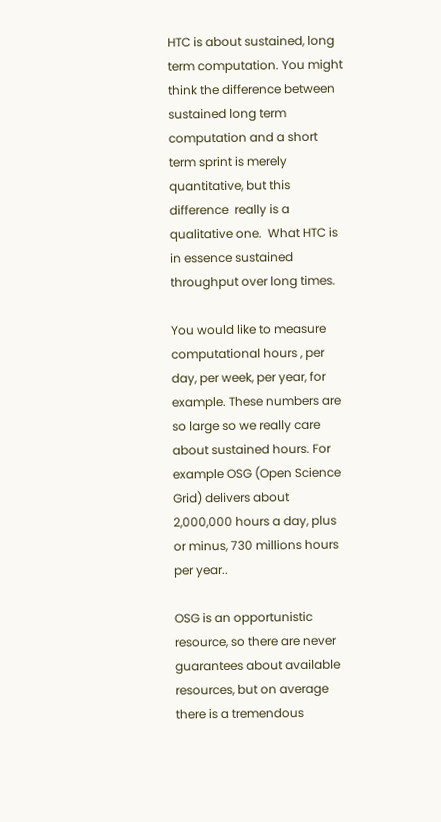HTC is about sustained, long term computation. You might think the difference between sustained long term computation and a short term sprint is merely quantitative, but this difference  really is a qualitative one.  What HTC is in essence sustained throughput over long times.

You would like to measure computational hours , per day, per week, per year, for example. These numbers are so large so we really care about sustained hours. For example OSG (Open Science Grid) delivers about 2,000,000 hours a day, plus or minus, 730 millions hours per year..

OSG is an opportunistic resource, so there are never guarantees about available resources, but on average there is a tremendous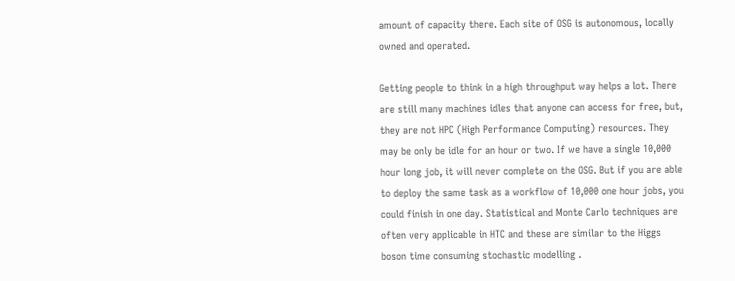amount of capacity there. Each site of OSG is autonomous, locally owned and operated.

Getting people to think in a high throughput way helps a lot. There are still many machines idles that anyone can access for free, but, they are not HPC (High Performance Computing) resources. They may be only be idle for an hour or two. If we have a single 10,000 hour long job, it will never complete on the OSG. But if you are able to deploy the same task as a workflow of 10,000 one hour jobs, you could finish in one day. Statistical and Monte Carlo techniques are often very applicable in HTC and these are similar to the Higgs boson time consuming stochastic modelling .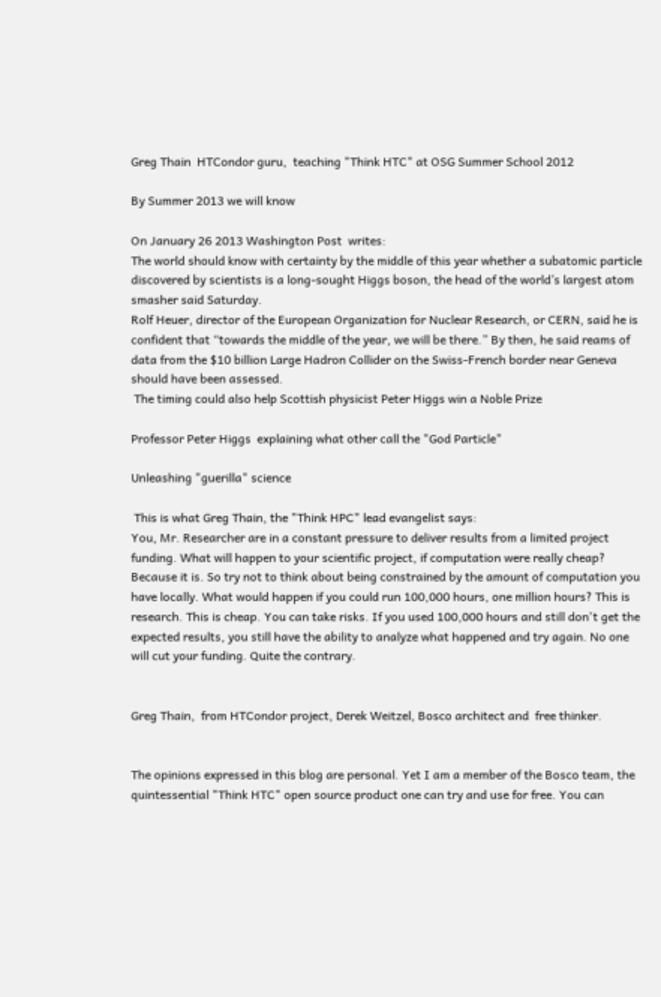Greg Thain  HTCondor guru,  teaching "Think HTC" at OSG Summer School 2012

By Summer 2013 we will know

On January 26 2013 Washington Post  writes:
The world should know with certainty by the middle of this year whether a subatomic particle discovered by scientists is a long-sought Higgs boson, the head of the world’s largest atom smasher said Saturday.
Rolf Heuer, director of the European Organization for Nuclear Research, or CERN, said he is confident that “towards the middle of the year, we will be there.” By then, he said reams of data from the $10 billion Large Hadron Collider on the Swiss-French border near Geneva should have been assessed.
 The timing could also help Scottish physicist Peter Higgs win a Noble Prize

Professor Peter Higgs  explaining what other call the "God Particle"

Unleashing "guerilla" science

 This is what Greg Thain, the "Think HPC" lead evangelist says:
You, Mr. Researcher are in a constant pressure to deliver results from a limited project funding. What will happen to your scientific project, if computation were really cheap? Because it is. So try not to think about being constrained by the amount of computation you have locally. What would happen if you could run 100,000 hours, one million hours? This is research. This is cheap. You can take risks. If you used 100,000 hours and still don't get the expected results, you still have the ability to analyze what happened and try again. No one will cut your funding. Quite the contrary.


Greg Thain,  from HTCondor project, Derek Weitzel, Bosco architect and  free thinker.


The opinions expressed in this blog are personal. Yet I am a member of the Bosco team, the quintessential "Think HTC" open source product one can try and use for free. You can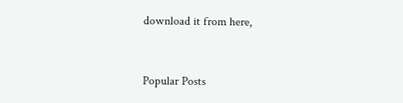download it from here,


Popular Posts